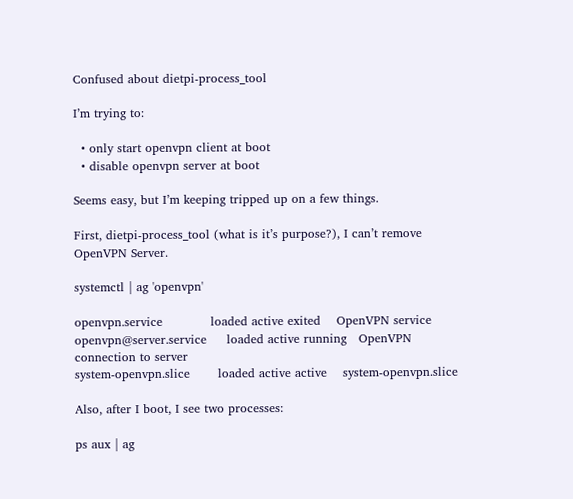Confused about dietpi-process_tool

I’m trying to:

  • only start openvpn client at boot
  • disable openvpn server at boot

Seems easy, but I’m keeping tripped up on a few things.

First, dietpi-process_tool (what is it’s purpose?), I can’t remove OpenVPN Server.

systemctl | ag 'openvpn'

openvpn.service            loaded active exited    OpenVPN service
openvpn@server.service     loaded active running   OpenVPN connection to server
system-openvpn.slice       loaded active active    system-openvpn.slice

Also, after I boot, I see two processes:

ps aux | ag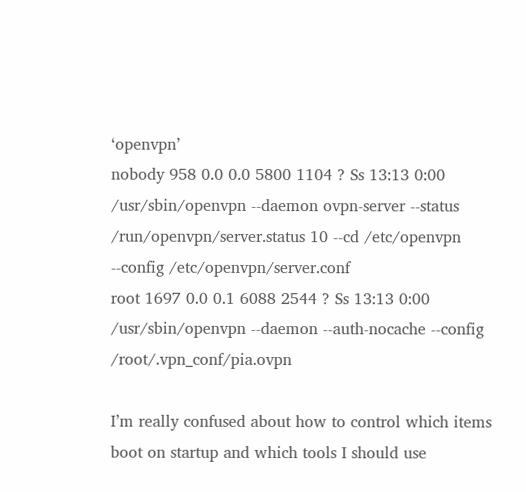‘openvpn’
nobody 958 0.0 0.0 5800 1104 ? Ss 13:13 0:00 /usr/sbin/openvpn --daemon ovpn-server --status /run/openvpn/server.status 10 --cd /etc/openvpn --config /etc/openvpn/server.conf
root 1697 0.0 0.1 6088 2544 ? Ss 13:13 0:00 /usr/sbin/openvpn --daemon --auth-nocache --config /root/.vpn_conf/pia.ovpn

I’m really confused about how to control which items boot on startup and which tools I should use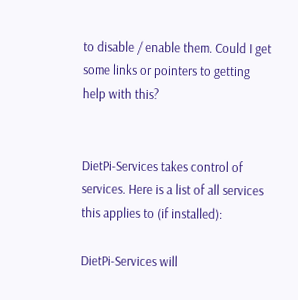to disable / enable them. Could I get some links or pointers to getting help with this?


DietPi-Services takes control of services. Here is a list of all services this applies to (if installed):

DietPi-Services will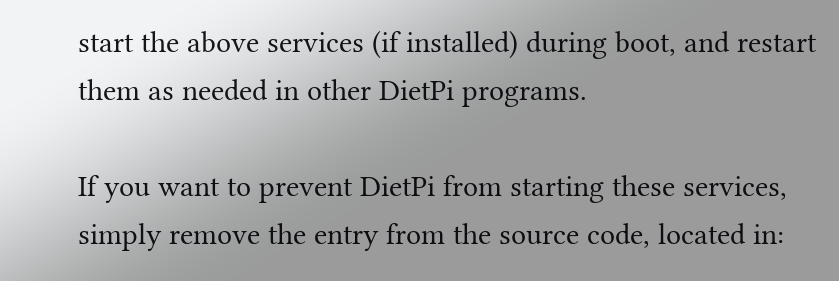start the above services (if installed) during boot, and restart them as needed in other DietPi programs.

If you want to prevent DietPi from starting these services, simply remove the entry from the source code, located in: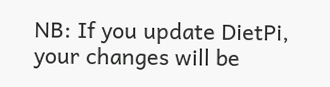NB: If you update DietPi, your changes will be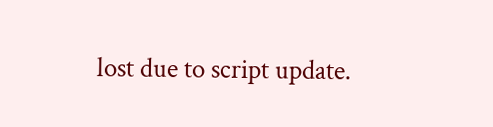lost due to script update.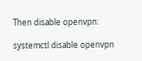Then disable openvpn:

systemctl disable openvpn